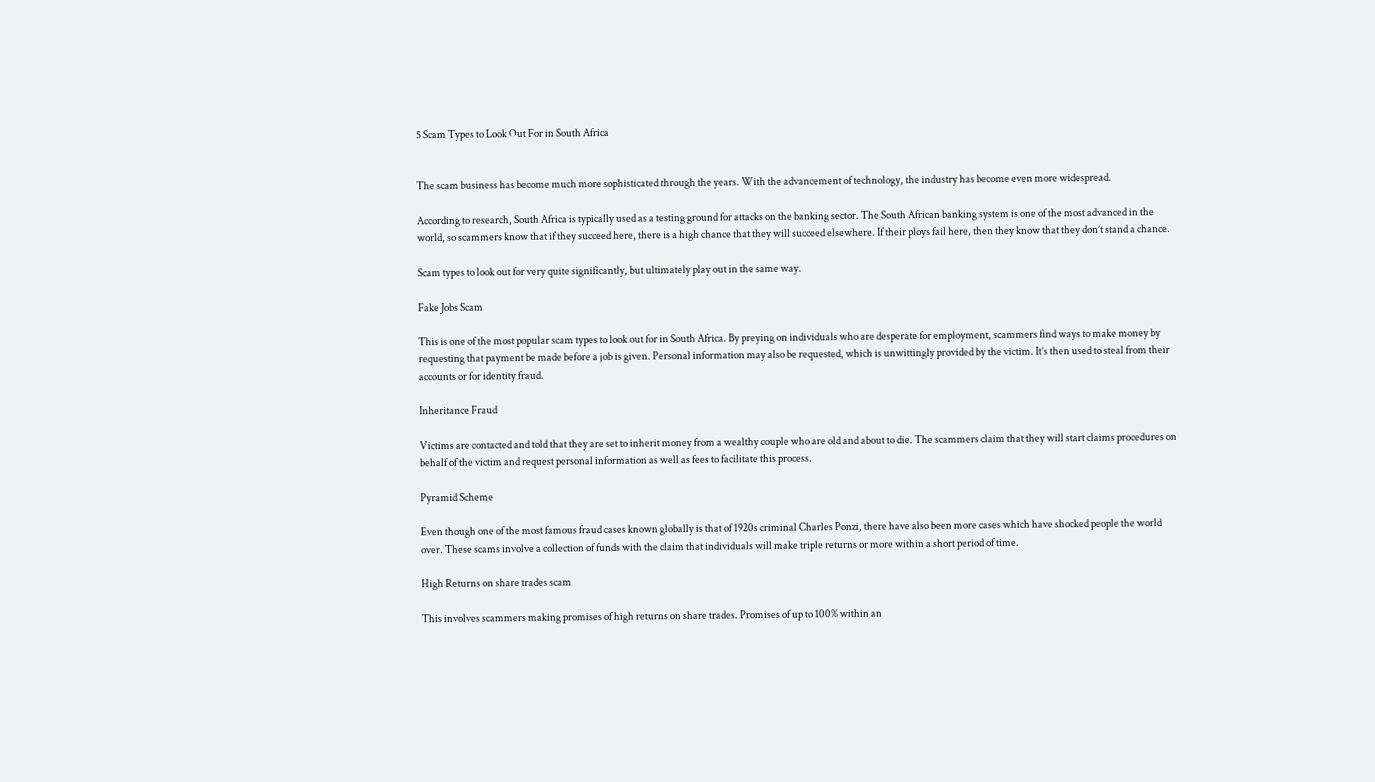5 Scam Types to Look Out For in South Africa


The scam business has become much more sophisticated through the years. With the advancement of technology, the industry has become even more widespread.

According to research, South Africa is typically used as a testing ground for attacks on the banking sector. The South African banking system is one of the most advanced in the world, so scammers know that if they succeed here, there is a high chance that they will succeed elsewhere. If their ploys fail here, then they know that they don’t stand a chance.

Scam types to look out for very quite significantly, but ultimately play out in the same way.

Fake Jobs Scam

This is one of the most popular scam types to look out for in South Africa. By preying on individuals who are desperate for employment, scammers find ways to make money by requesting that payment be made before a job is given. Personal information may also be requested, which is unwittingly provided by the victim. It’s then used to steal from their accounts or for identity fraud.

Inheritance Fraud

Victims are contacted and told that they are set to inherit money from a wealthy couple who are old and about to die. The scammers claim that they will start claims procedures on behalf of the victim and request personal information as well as fees to facilitate this process.

Pyramid Scheme

Even though one of the most famous fraud cases known globally is that of 1920s criminal Charles Ponzi, there have also been more cases which have shocked people the world over. These scams involve a collection of funds with the claim that individuals will make triple returns or more within a short period of time.

High Returns on share trades scam

This involves scammers making promises of high returns on share trades. Promises of up to 100% within an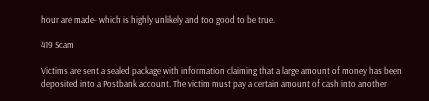hour are made- which is highly unlikely and too good to be true.

419 Scam

Victims are sent a sealed package with information claiming that a large amount of money has been deposited into a Postbank account. The victim must pay a certain amount of cash into another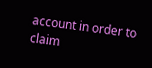account in order to claim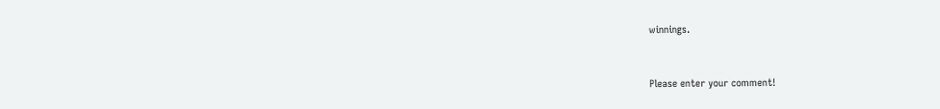winnings.


Please enter your comment!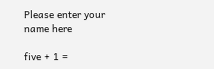Please enter your name here

five + 1 =